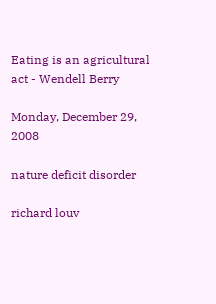Eating is an agricultural act - Wendell Berry

Monday, December 29, 2008

nature deficit disorder

richard louv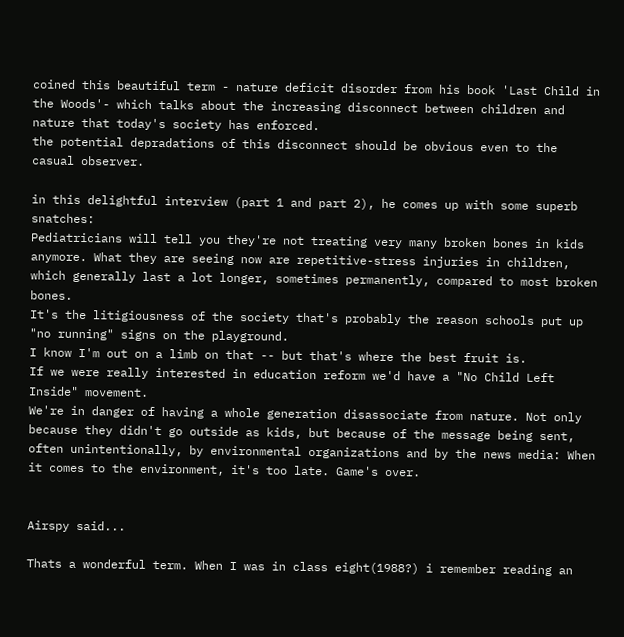coined this beautiful term - nature deficit disorder from his book 'Last Child in the Woods'- which talks about the increasing disconnect between children and nature that today's society has enforced.
the potential depradations of this disconnect should be obvious even to the casual observer.

in this delightful interview (part 1 and part 2), he comes up with some superb snatches:
Pediatricians will tell you they're not treating very many broken bones in kids anymore. What they are seeing now are repetitive-stress injuries in children, which generally last a lot longer, sometimes permanently, compared to most broken bones.
It's the litigiousness of the society that's probably the reason schools put up "no running" signs on the playground.
I know I'm out on a limb on that -- but that's where the best fruit is.
If we were really interested in education reform we'd have a "No Child Left Inside" movement.
We're in danger of having a whole generation disassociate from nature. Not only because they didn't go outside as kids, but because of the message being sent, often unintentionally, by environmental organizations and by the news media: When it comes to the environment, it's too late. Game's over.


Airspy said...

Thats a wonderful term. When I was in class eight(1988?) i remember reading an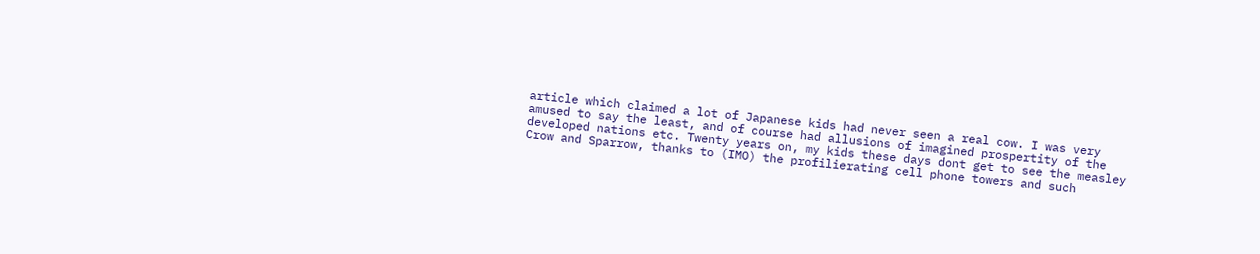article which claimed a lot of Japanese kids had never seen a real cow. I was very amused to say the least, and of course had allusions of imagined prospertity of the developed nations etc. Twenty years on, my kids these days dont get to see the measley Crow and Sparrow, thanks to (IMO) the profilierating cell phone towers and such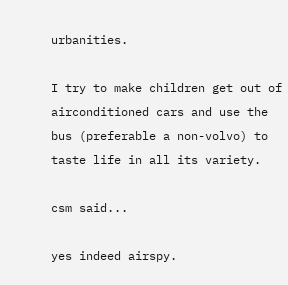urbanities.

I try to make children get out of airconditioned cars and use the bus (preferable a non-volvo) to taste life in all its variety.

csm said...

yes indeed airspy.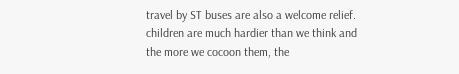travel by ST buses are also a welcome relief.
children are much hardier than we think and the more we cocoon them, the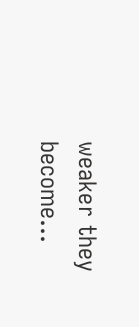weaker they become...